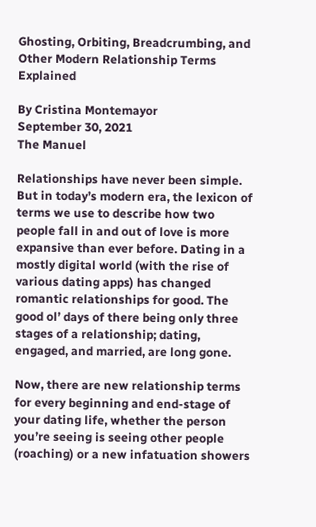Ghosting, Orbiting, Breadcrumbing, and Other Modern Relationship Terms Explained

By Cristina Montemayor
September 30, 2021
The Manuel

Relationships have never been simple. But in today’s modern era, the lexicon of terms we use to describe how two people fall in and out of love is more expansive than ever before. Dating in a mostly digital world (with the rise of various dating apps) has changed romantic relationships for good. The good ol’ days of there being only three stages of a relationship; dating, engaged, and married, are long gone.

Now, there are new relationship terms for every beginning and end-stage of your dating life, whether the person you’re seeing is seeing other people (roaching) or a new infatuation showers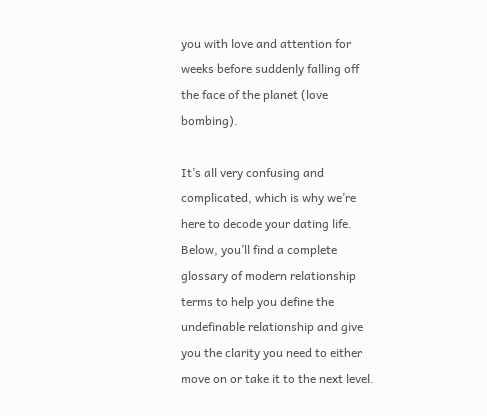you with love and attention for weeks before suddenly falling off the face of the planet (love bombing).

It’s all very confusing and complicated, which is why we’re here to decode your dating life. Below, you’ll find a complete glossary of modern relationship terms to help you define the undefinable relationship and give you the clarity you need to either move on or take it to the next level.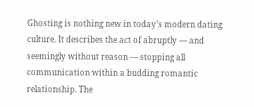Ghosting is nothing new in today’s modern dating culture. It describes the act of abruptly — and seemingly without reason — stopping all communication within a budding romantic relationship. The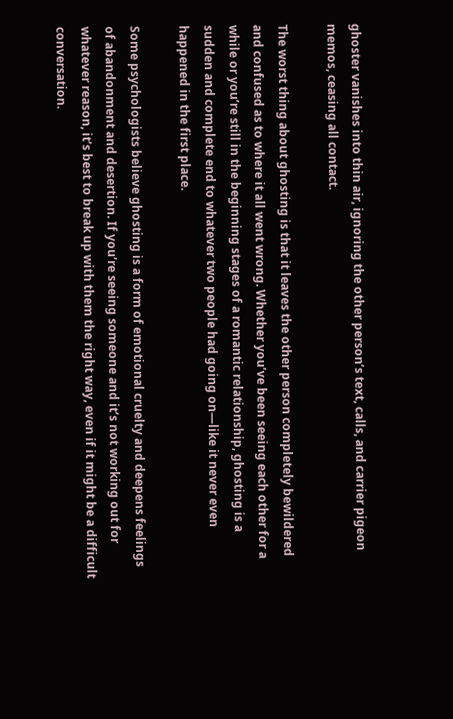ghoster vanishes into thin air, ignoring the other person’s text, calls, and carrier pigeon memos, ceasing all contact.

The worst thing about ghosting is that it leaves the other person completely bewildered and confused as to where it all went wrong. Whether you’ve been seeing each other for a while or you’re still in the beginning stages of a romantic relationship, ghosting is a sudden and complete end to whatever two people had going on—like it never even happened in the first place.

Some psychologists believe ghosting is a form of emotional cruelty and deepens feelings of abandonment and desertion. If you’re seeing someone and it’s not working out for whatever reason, it’s best to break up with them the right way, even if it might be a difficult conversation.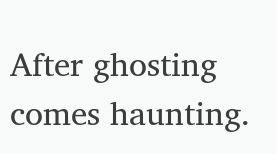After ghosting comes haunting.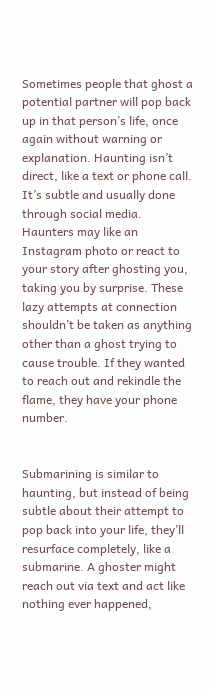Sometimes people that ghost a potential partner will pop back up in that person’s life, once again without warning or explanation. Haunting isn’t direct, like a text or phone call. It’s subtle and usually done through social media. Haunters may like an Instagram photo or react to your story after ghosting you, taking you by surprise. These lazy attempts at connection shouldn’t be taken as anything other than a ghost trying to cause trouble. If they wanted to reach out and rekindle the flame, they have your phone number.


Submarining is similar to haunting, but instead of being subtle about their attempt to pop back into your life, they’ll resurface completely, like a submarine. A ghoster might reach out via text and act like nothing ever happened,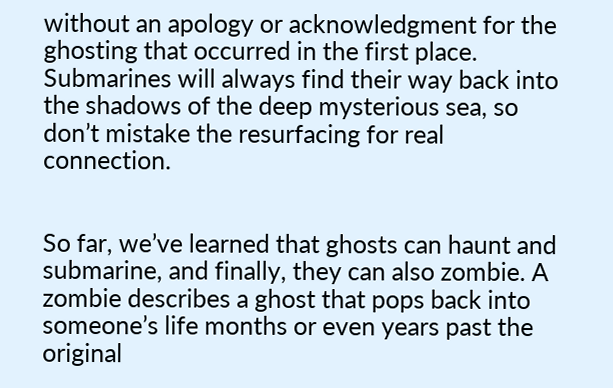without an apology or acknowledgment for the ghosting that occurred in the first place. Submarines will always find their way back into the shadows of the deep mysterious sea, so don’t mistake the resurfacing for real connection.


So far, we’ve learned that ghosts can haunt and submarine, and finally, they can also zombie. A zombie describes a ghost that pops back into someone’s life months or even years past the original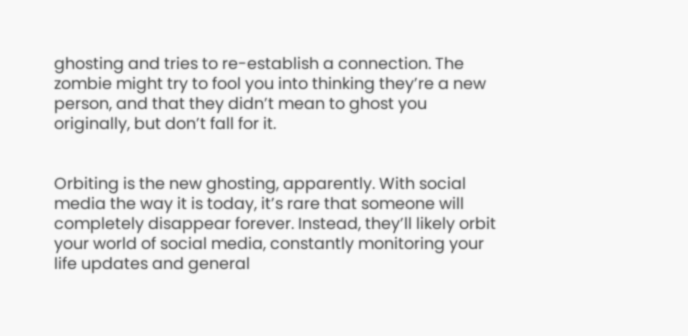ghosting and tries to re-establish a connection. The zombie might try to fool you into thinking they’re a new person, and that they didn’t mean to ghost you originally, but don’t fall for it.


Orbiting is the new ghosting, apparently. With social media the way it is today, it’s rare that someone will completely disappear forever. Instead, they’ll likely orbit your world of social media, constantly monitoring your life updates and general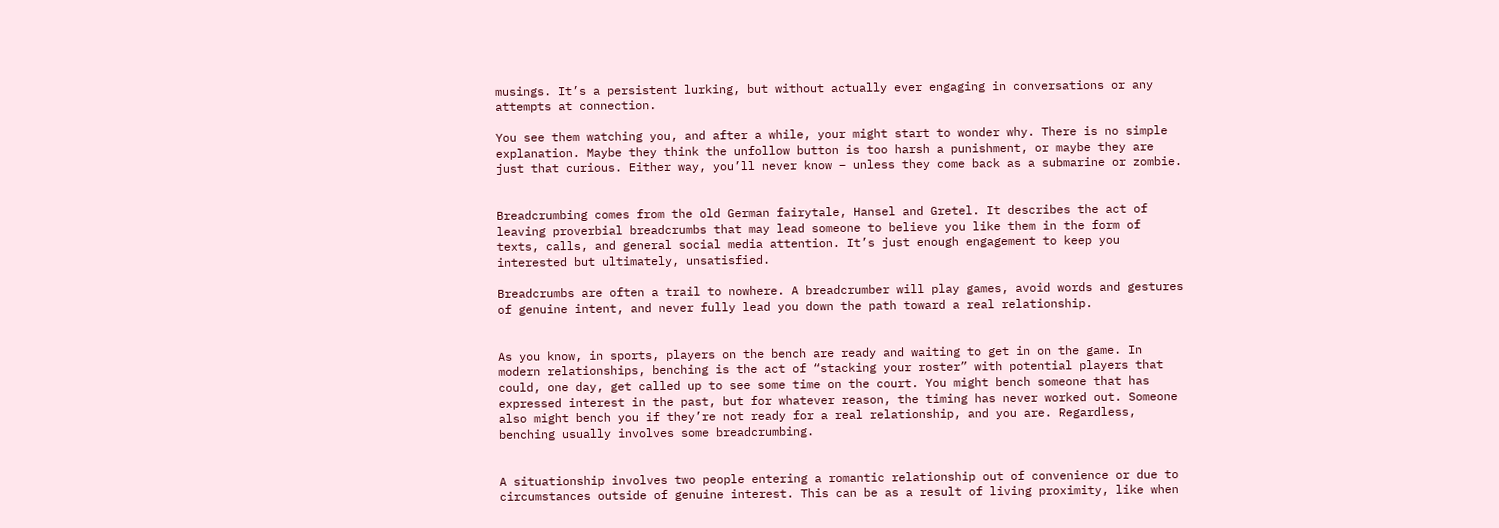musings. It’s a persistent lurking, but without actually ever engaging in conversations or any attempts at connection.

You see them watching you, and after a while, your might start to wonder why. There is no simple explanation. Maybe they think the unfollow button is too harsh a punishment, or maybe they are just that curious. Either way, you’ll never know – unless they come back as a submarine or zombie.


Breadcrumbing comes from the old German fairytale, Hansel and Gretel. It describes the act of leaving proverbial breadcrumbs that may lead someone to believe you like them in the form of texts, calls, and general social media attention. It’s just enough engagement to keep you interested but ultimately, unsatisfied.

Breadcrumbs are often a trail to nowhere. A breadcrumber will play games, avoid words and gestures of genuine intent, and never fully lead you down the path toward a real relationship.


As you know, in sports, players on the bench are ready and waiting to get in on the game. In modern relationships, benching is the act of “stacking your roster” with potential players that could, one day, get called up to see some time on the court. You might bench someone that has expressed interest in the past, but for whatever reason, the timing has never worked out. Someone also might bench you if they’re not ready for a real relationship, and you are. Regardless, benching usually involves some breadcrumbing.


A situationship involves two people entering a romantic relationship out of convenience or due to circumstances outside of genuine interest. This can be as a result of living proximity, like when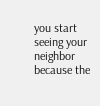you start seeing your neighbor because the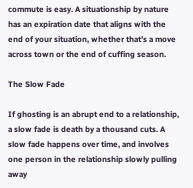commute is easy. A situationship by nature has an expiration date that aligns with the end of your situation, whether that’s a move across town or the end of cuffing season.

The Slow Fade

If ghosting is an abrupt end to a relationship, a slow fade is death by a thousand cuts. A slow fade happens over time, and involves one person in the relationship slowly pulling away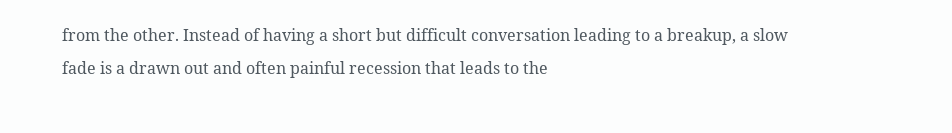from the other. Instead of having a short but difficult conversation leading to a breakup, a slow fade is a drawn out and often painful recession that leads to the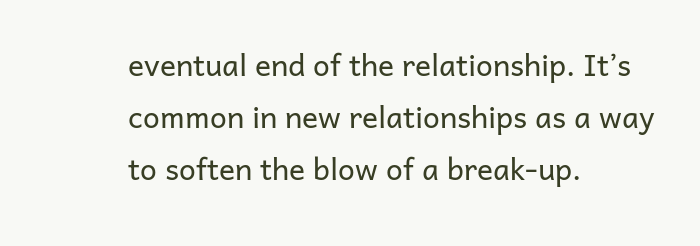eventual end of the relationship. It’s common in new relationships as a way to soften the blow of a break-up.